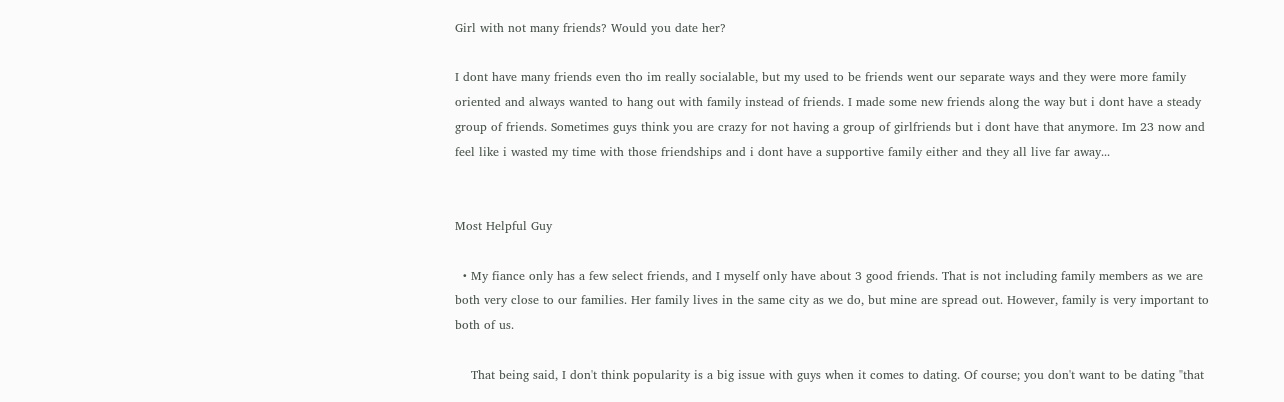Girl with not many friends? Would you date her?

I dont have many friends even tho im really socialable, but my used to be friends went our separate ways and they were more family oriented and always wanted to hang out with family instead of friends. I made some new friends along the way but i dont have a steady group of friends. Sometimes guys think you are crazy for not having a group of girlfriends but i dont have that anymore. Im 23 now and feel like i wasted my time with those friendships and i dont have a supportive family either and they all live far away...


Most Helpful Guy

  • My fiance only has a few select friends, and I myself only have about 3 good friends. That is not including family members as we are both very close to our families. Her family lives in the same city as we do, but mine are spread out. However, family is very important to both of us.

    That being said, I don't think popularity is a big issue with guys when it comes to dating. Of course; you don't want to be dating "that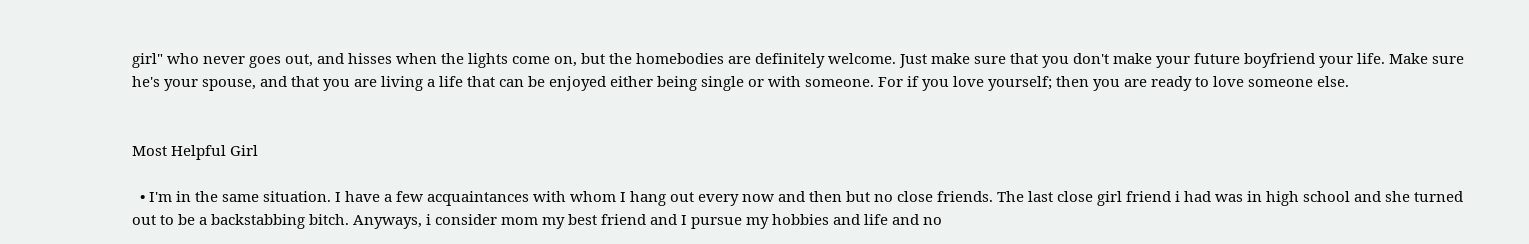girl" who never goes out, and hisses when the lights come on, but the homebodies are definitely welcome. Just make sure that you don't make your future boyfriend your life. Make sure he's your spouse, and that you are living a life that can be enjoyed either being single or with someone. For if you love yourself; then you are ready to love someone else.


Most Helpful Girl

  • I'm in the same situation. I have a few acquaintances with whom I hang out every now and then but no close friends. The last close girl friend i had was in high school and she turned out to be a backstabbing bitch. Anyways, i consider mom my best friend and I pursue my hobbies and life and no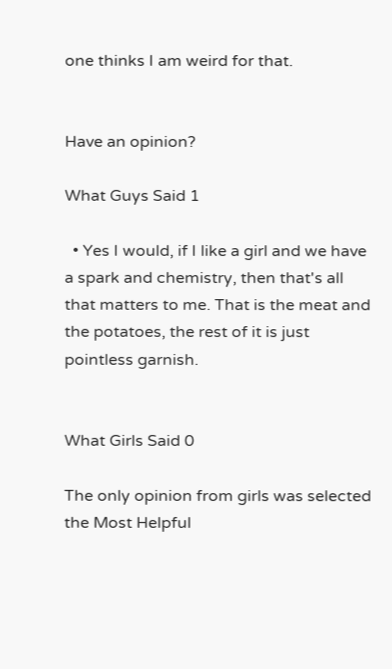one thinks I am weird for that.


Have an opinion?

What Guys Said 1

  • Yes I would, if I like a girl and we have a spark and chemistry, then that's all that matters to me. That is the meat and the potatoes, the rest of it is just pointless garnish.


What Girls Said 0

The only opinion from girls was selected the Most Helpful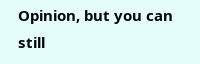Opinion, but you can still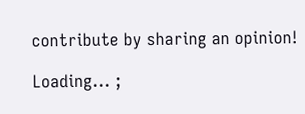contribute by sharing an opinion!

Loading... ;